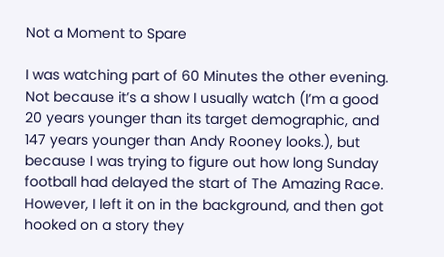Not a Moment to Spare

I was watching part of 60 Minutes the other evening. Not because it’s a show I usually watch (I’m a good 20 years younger than its target demographic, and 147 years younger than Andy Rooney looks.), but because I was trying to figure out how long Sunday football had delayed the start of The Amazing Race. However, I left it on in the background, and then got hooked on a story they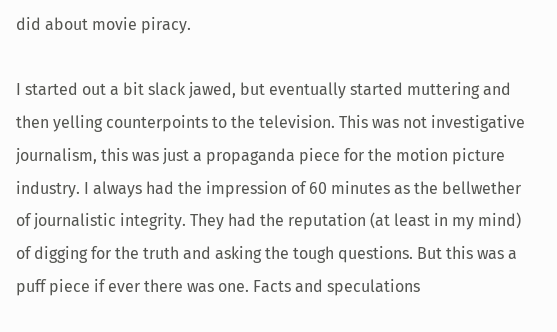did about movie piracy.

I started out a bit slack jawed, but eventually started muttering and then yelling counterpoints to the television. This was not investigative journalism, this was just a propaganda piece for the motion picture industry. I always had the impression of 60 minutes as the bellwether of journalistic integrity. They had the reputation (at least in my mind) of digging for the truth and asking the tough questions. But this was a puff piece if ever there was one. Facts and speculations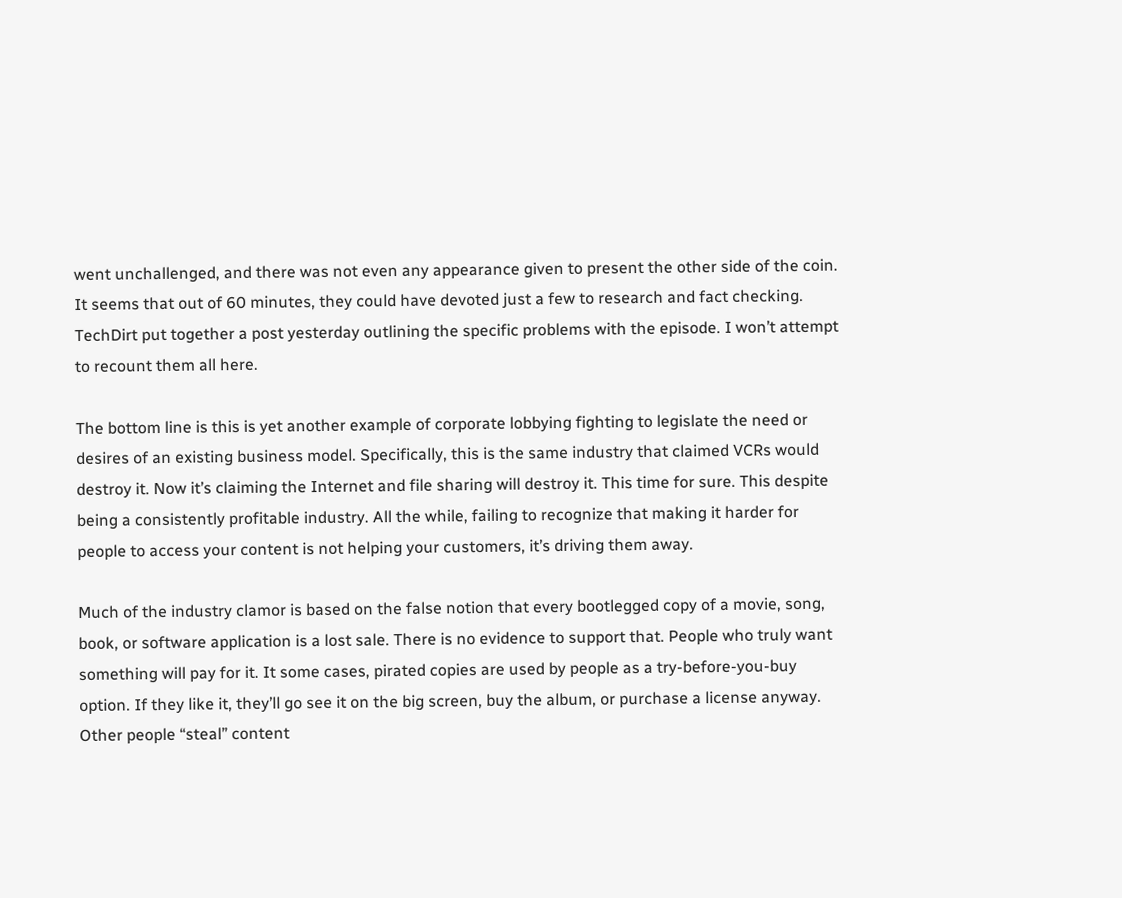went unchallenged, and there was not even any appearance given to present the other side of the coin. It seems that out of 60 minutes, they could have devoted just a few to research and fact checking. TechDirt put together a post yesterday outlining the specific problems with the episode. I won’t attempt to recount them all here.

The bottom line is this is yet another example of corporate lobbying fighting to legislate the need or desires of an existing business model. Specifically, this is the same industry that claimed VCRs would destroy it. Now it’s claiming the Internet and file sharing will destroy it. This time for sure. This despite being a consistently profitable industry. All the while, failing to recognize that making it harder for people to access your content is not helping your customers, it’s driving them away.

Much of the industry clamor is based on the false notion that every bootlegged copy of a movie, song, book, or software application is a lost sale. There is no evidence to support that. People who truly want something will pay for it. It some cases, pirated copies are used by people as a try-before-you-buy option. If they like it, they’ll go see it on the big screen, buy the album, or purchase a license anyway. Other people “steal” content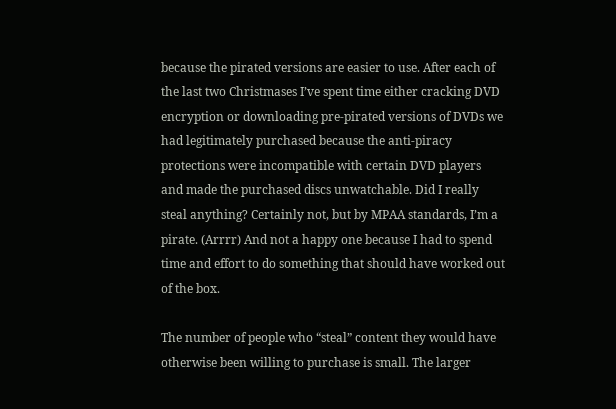because the pirated versions are easier to use. After each of the last two Christmases I’ve spent time either cracking DVD encryption or downloading pre-pirated versions of DVDs we had legitimately purchased because the anti-piracy protections were incompatible with certain DVD players and made the purchased discs unwatchable. Did I really steal anything? Certainly not, but by MPAA standards, I’m a pirate. (Arrrr) And not a happy one because I had to spend time and effort to do something that should have worked out of the box.

The number of people who “steal” content they would have otherwise been willing to purchase is small. The larger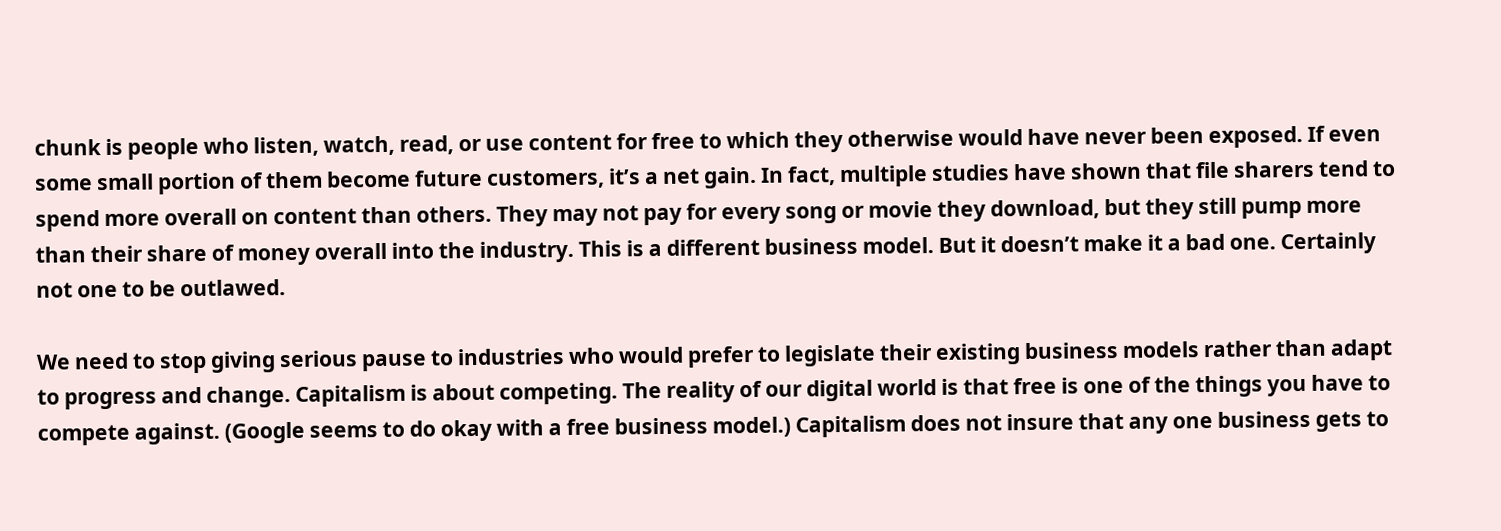chunk is people who listen, watch, read, or use content for free to which they otherwise would have never been exposed. If even some small portion of them become future customers, it’s a net gain. In fact, multiple studies have shown that file sharers tend to spend more overall on content than others. They may not pay for every song or movie they download, but they still pump more than their share of money overall into the industry. This is a different business model. But it doesn’t make it a bad one. Certainly not one to be outlawed.

We need to stop giving serious pause to industries who would prefer to legislate their existing business models rather than adapt to progress and change. Capitalism is about competing. The reality of our digital world is that free is one of the things you have to compete against. (Google seems to do okay with a free business model.) Capitalism does not insure that any one business gets to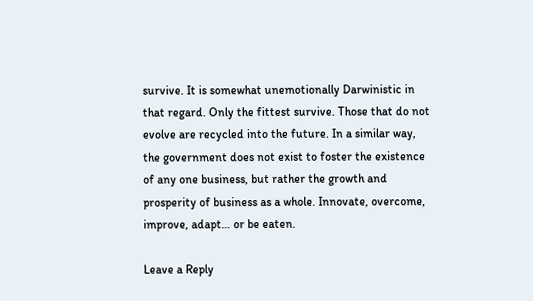survive. It is somewhat unemotionally Darwinistic in that regard. Only the fittest survive. Those that do not evolve are recycled into the future. In a similar way, the government does not exist to foster the existence of any one business, but rather the growth and prosperity of business as a whole. Innovate, overcome, improve, adapt… or be eaten.

Leave a Reply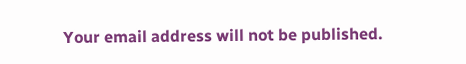Your email address will not be published.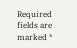Required fields are marked *